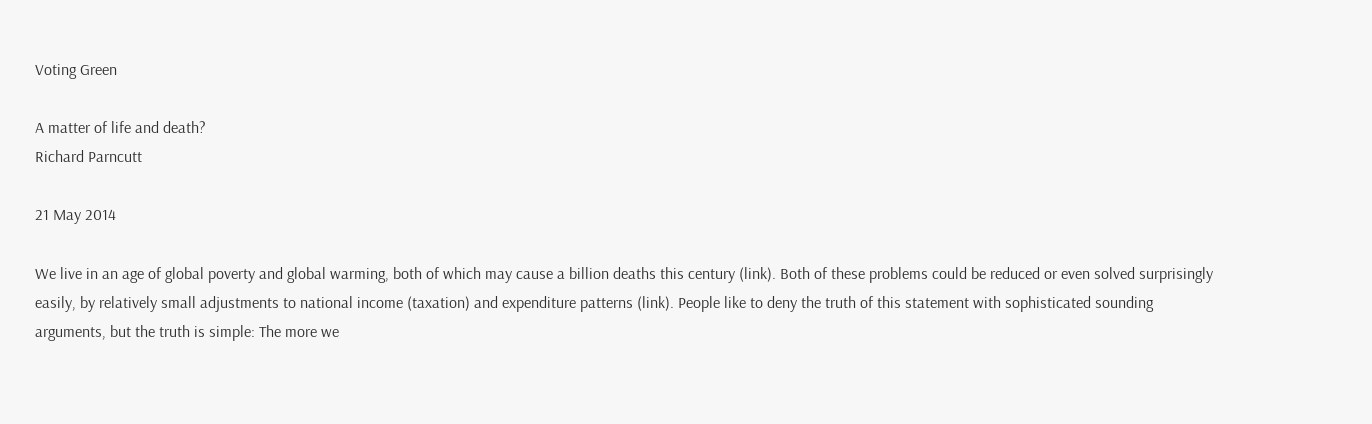Voting Green

A matter of life and death?
Richard Parncutt

21 May 2014

We live in an age of global poverty and global warming, both of which may cause a billion deaths this century (link). Both of these problems could be reduced or even solved surprisingly easily, by relatively small adjustments to national income (taxation) and expenditure patterns (link). People like to deny the truth of this statement with sophisticated sounding arguments, but the truth is simple: The more we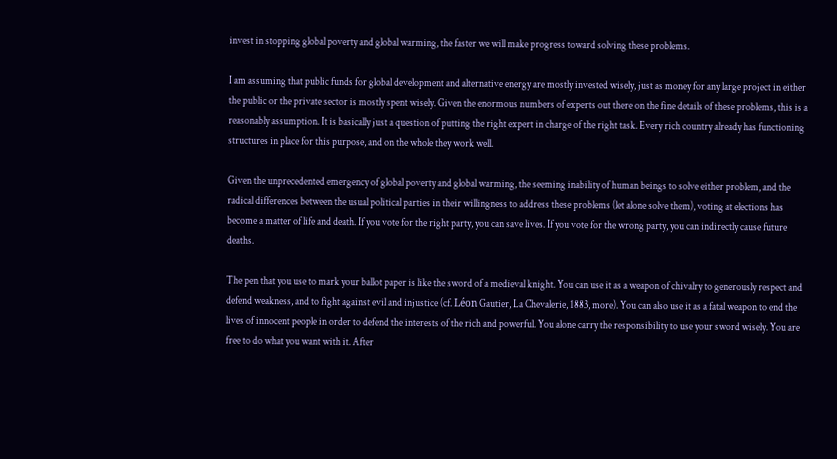invest in stopping global poverty and global warming, the faster we will make progress toward solving these problems.

I am assuming that public funds for global development and alternative energy are mostly invested wisely, just as money for any large project in either the public or the private sector is mostly spent wisely. Given the enormous numbers of experts out there on the fine details of these problems, this is a reasonably assumption. It is basically just a question of putting the right expert in charge of the right task. Every rich country already has functioning structures in place for this purpose, and on the whole they work well.

Given the unprecedented emergency of global poverty and global warming, the seeming inability of human beings to solve either problem, and the radical differences between the usual political parties in their willingness to address these problems (let alone solve them), voting at elections has become a matter of life and death. If you vote for the right party, you can save lives. If you vote for the wrong party, you can indirectly cause future deaths.

The pen that you use to mark your ballot paper is like the sword of a medieval knight. You can use it as a weapon of chivalry to generously respect and defend weakness, and to fight against evil and injustice (cf. Léon Gautier, La Chevalerie, 1883, more). You can also use it as a fatal weapon to end the lives of innocent people in order to defend the interests of the rich and powerful. You alone carry the responsibility to use your sword wisely. You are free to do what you want with it. After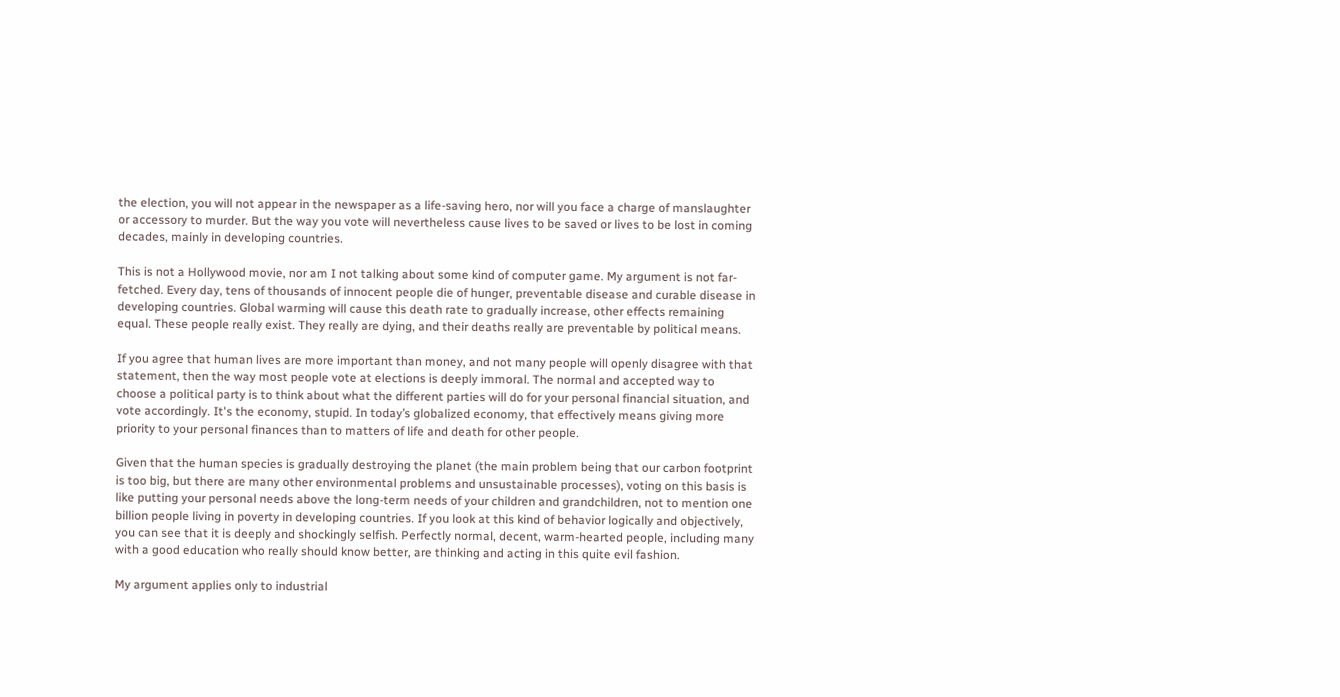the election, you will not appear in the newspaper as a life-saving hero, nor will you face a charge of manslaughter or accessory to murder. But the way you vote will nevertheless cause lives to be saved or lives to be lost in coming decades, mainly in developing countries.

This is not a Hollywood movie, nor am I not talking about some kind of computer game. My argument is not far-fetched. Every day, tens of thousands of innocent people die of hunger, preventable disease and curable disease in developing countries. Global warming will cause this death rate to gradually increase, other effects remaining equal. These people really exist. They really are dying, and their deaths really are preventable by political means.

If you agree that human lives are more important than money, and not many people will openly disagree with that statement, then the way most people vote at elections is deeply immoral. The normal and accepted way to choose a political party is to think about what the different parties will do for your personal financial situation, and vote accordingly. It's the economy, stupid. In today’s globalized economy, that effectively means giving more priority to your personal finances than to matters of life and death for other people.

Given that the human species is gradually destroying the planet (the main problem being that our carbon footprint is too big, but there are many other environmental problems and unsustainable processes), voting on this basis is like putting your personal needs above the long-term needs of your children and grandchildren, not to mention one billion people living in poverty in developing countries. If you look at this kind of behavior logically and objectively, you can see that it is deeply and shockingly selfish. Perfectly normal, decent, warm-hearted people, including many with a good education who really should know better, are thinking and acting in this quite evil fashion.

My argument applies only to industrial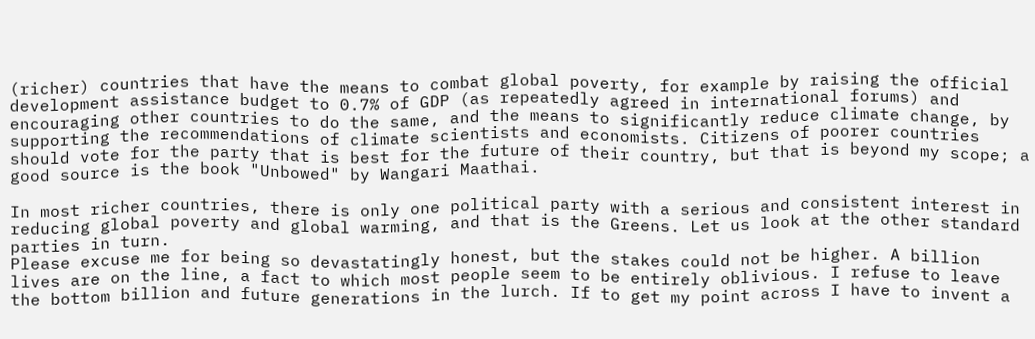(richer) countries that have the means to combat global poverty, for example by raising the official development assistance budget to 0.7% of GDP (as repeatedly agreed in international forums) and encouraging other countries to do the same, and the means to significantly reduce climate change, by supporting the recommendations of climate scientists and economists. Citizens of poorer countries should vote for the party that is best for the future of their country, but that is beyond my scope; a good source is the book "Unbowed" by Wangari Maathai.

In most richer countries, there is only one political party with a serious and consistent interest in reducing global poverty and global warming, and that is the Greens. Let us look at the other standard parties in turn.
Please excuse me for being so devastatingly honest, but the stakes could not be higher. A billion lives are on the line, a fact to which most people seem to be entirely oblivious. I refuse to leave the bottom billion and future generations in the lurch. If to get my point across I have to invent a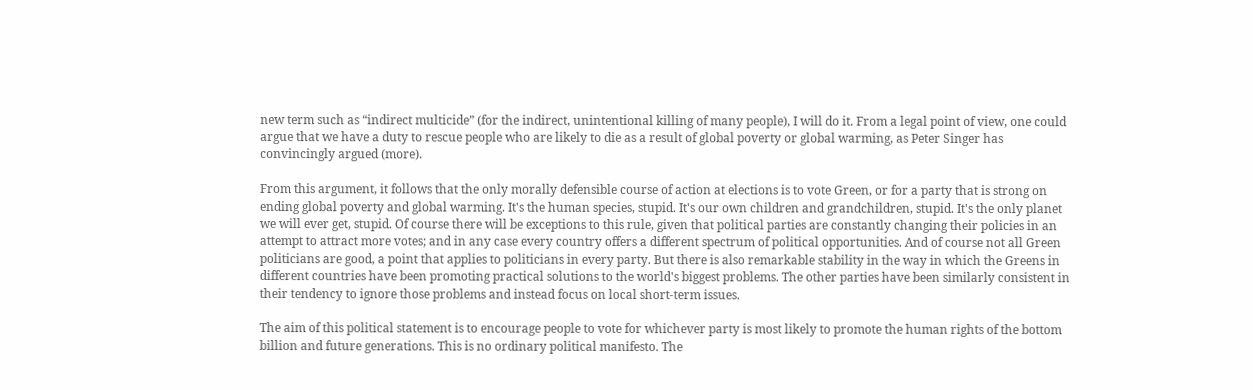new term such as “indirect multicide” (for the indirect, unintentional killing of many people), I will do it. From a legal point of view, one could argue that we have a duty to rescue people who are likely to die as a result of global poverty or global warming, as Peter Singer has convincingly argued (more).

From this argument, it follows that the only morally defensible course of action at elections is to vote Green, or for a party that is strong on ending global poverty and global warming. It's the human species, stupid. It's our own children and grandchildren, stupid. It's the only planet we will ever get, stupid. Of course there will be exceptions to this rule, given that political parties are constantly changing their policies in an attempt to attract more votes; and in any case every country offers a different spectrum of political opportunities. And of course not all Green politicians are good, a point that applies to politicians in every party. But there is also remarkable stability in the way in which the Greens in different countries have been promoting practical solutions to the world's biggest problems. The other parties have been similarly consistent in their tendency to ignore those problems and instead focus on local short-term issues.

The aim of this political statement is to encourage people to vote for whichever party is most likely to promote the human rights of the bottom billion and future generations. This is no ordinary political manifesto. The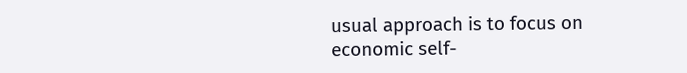usual approach is to focus on economic self-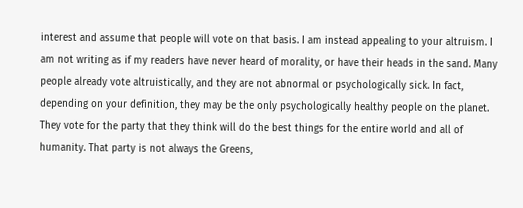interest and assume that people will vote on that basis. I am instead appealing to your altruism. I am not writing as if my readers have never heard of morality, or have their heads in the sand. Many people already vote altruistically, and they are not abnormal or psychologically sick. In fact, depending on your definition, they may be the only psychologically healthy people on the planet. They vote for the party that they think will do the best things for the entire world and all of humanity. That party is not always the Greens,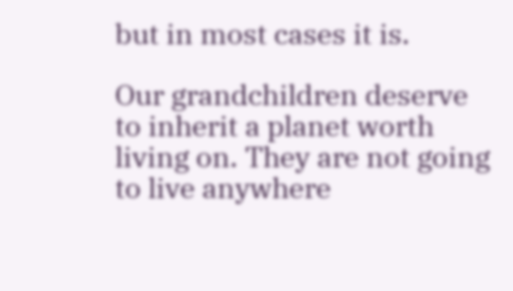but in most cases it is.

Our grandchildren deserve to inherit a planet worth living on. They are not going to live anywhere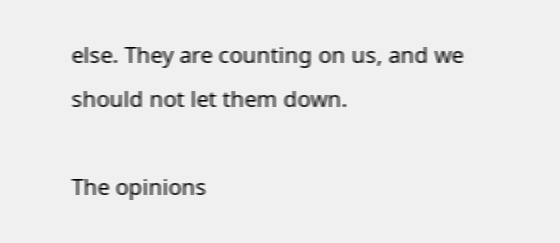else. They are counting on us, and we should not let them down.

The opinions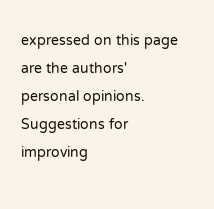expressed on this page are the authors' personal opinions.
Suggestions for improving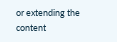or extending the content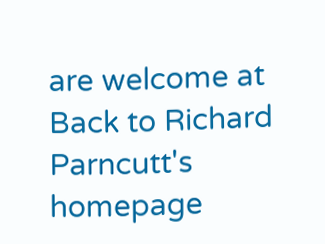are welcome at
Back to Richard Parncutt's homepage